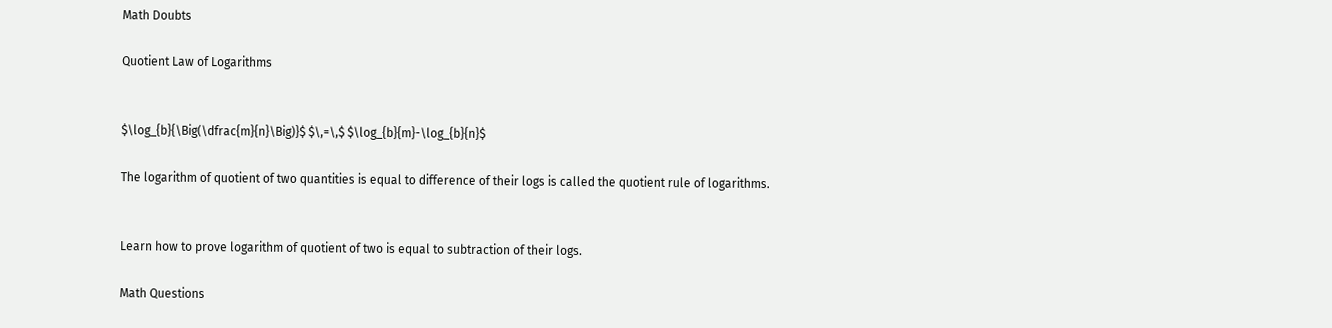Math Doubts

Quotient Law of Logarithms


$\log_{b}{\Big(\dfrac{m}{n}\Big)}$ $\,=\,$ $\log_{b}{m}-\log_{b}{n}$

The logarithm of quotient of two quantities is equal to difference of their logs is called the quotient rule of logarithms.


Learn how to prove logarithm of quotient of two is equal to subtraction of their logs.

Math Questions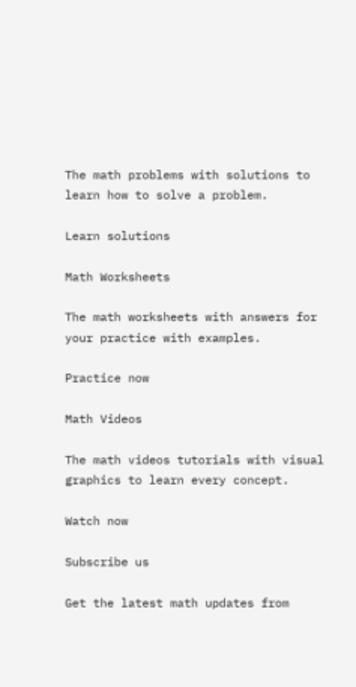The math problems with solutions to learn how to solve a problem.

Learn solutions

Math Worksheets

The math worksheets with answers for your practice with examples.

Practice now

Math Videos

The math videos tutorials with visual graphics to learn every concept.

Watch now

Subscribe us

Get the latest math updates from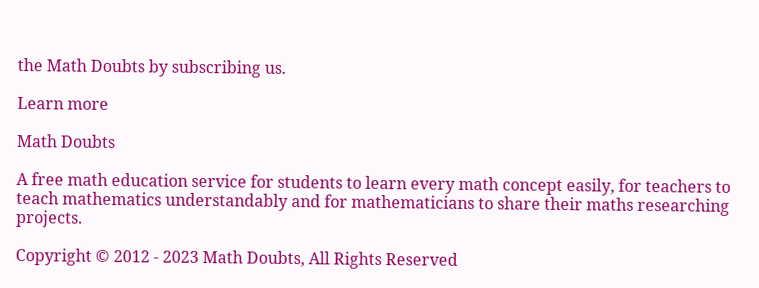the Math Doubts by subscribing us.

Learn more

Math Doubts

A free math education service for students to learn every math concept easily, for teachers to teach mathematics understandably and for mathematicians to share their maths researching projects.

Copyright © 2012 - 2023 Math Doubts, All Rights Reserved